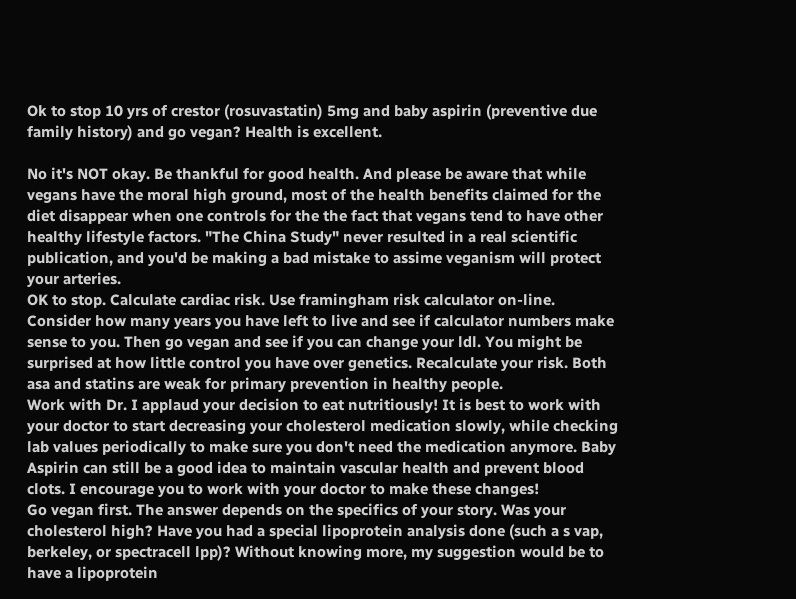Ok to stop 10 yrs of crestor (rosuvastatin) 5mg and baby aspirin (preventive due family history) and go vegan? Health is excellent.

No it's NOT okay. Be thankful for good health. And please be aware that while vegans have the moral high ground, most of the health benefits claimed for the diet disappear when one controls for the the fact that vegans tend to have other healthy lifestyle factors. "The China Study" never resulted in a real scientific publication, and you'd be making a bad mistake to assime veganism will protect your arteries.
OK to stop. Calculate cardiac risk. Use framingham risk calculator on-line. Consider how many years you have left to live and see if calculator numbers make sense to you. Then go vegan and see if you can change your ldl. You might be surprised at how little control you have over genetics. Recalculate your risk. Both asa and statins are weak for primary prevention in healthy people.
Work with Dr. I applaud your decision to eat nutritiously! It is best to work with your doctor to start decreasing your cholesterol medication slowly, while checking lab values periodically to make sure you don't need the medication anymore. Baby Aspirin can still be a good idea to maintain vascular health and prevent blood clots. I encourage you to work with your doctor to make these changes!
Go vegan first. The answer depends on the specifics of your story. Was your cholesterol high? Have you had a special lipoprotein analysis done (such a s vap, berkeley, or spectracell lpp)? Without knowing more, my suggestion would be to have a lipoprotein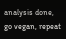analysis done, go vegan, repeat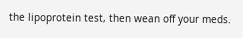the lipoprotein test, then wean off your meds.